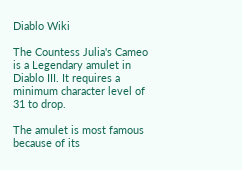Diablo Wiki

The Countess Julia's Cameo is a Legendary amulet in Diablo III. It requires a minimum character level of 31 to drop.

The amulet is most famous because of its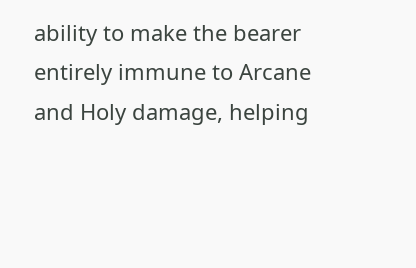ability to make the bearer entirely immune to Arcane and Holy damage, helping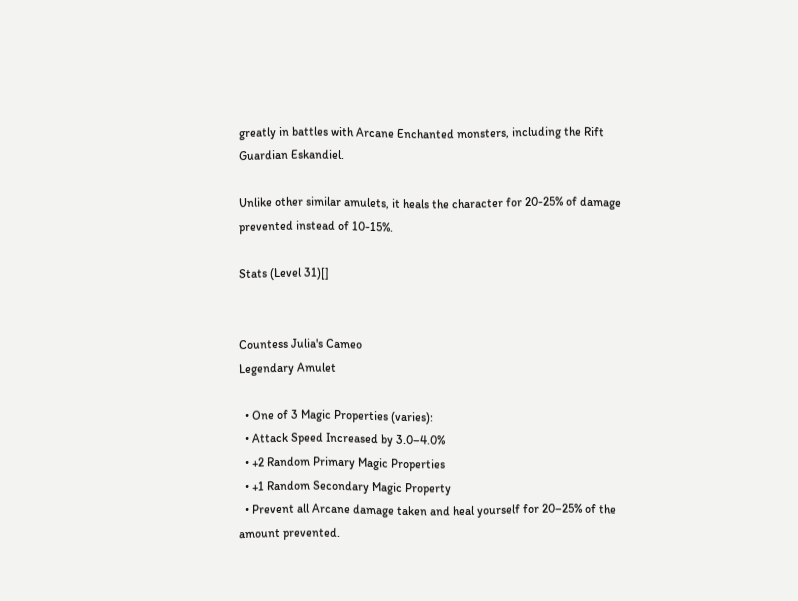greatly in battles with Arcane Enchanted monsters, including the Rift Guardian Eskandiel.

Unlike other similar amulets, it heals the character for 20-25% of damage prevented instead of 10-15%.

Stats (Level 31)[]


Countess Julia's Cameo
Legendary Amulet

  • One of 3 Magic Properties (varies):
  • Attack Speed Increased by 3.0–4.0%
  • +2 Random Primary Magic Properties
  • +1 Random Secondary Magic Property
  • Prevent all Arcane damage taken and heal yourself for 20–25% of the amount prevented.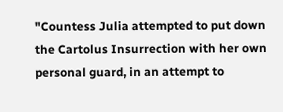"Countess Julia attempted to put down the Cartolus Insurrection with her own personal guard, in an attempt to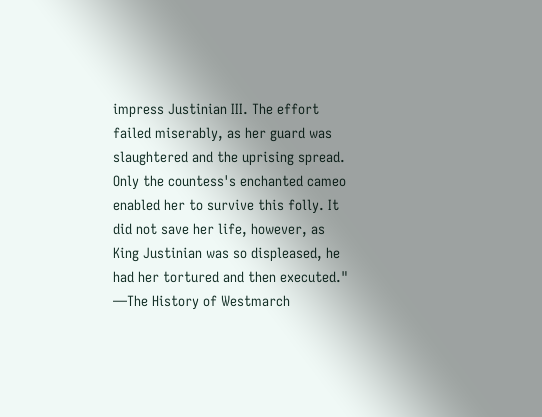impress Justinian III. The effort failed miserably, as her guard was slaughtered and the uprising spread. Only the countess's enchanted cameo enabled her to survive this folly. It did not save her life, however, as King Justinian was so displeased, he had her tortured and then executed." —The History of Westmarch